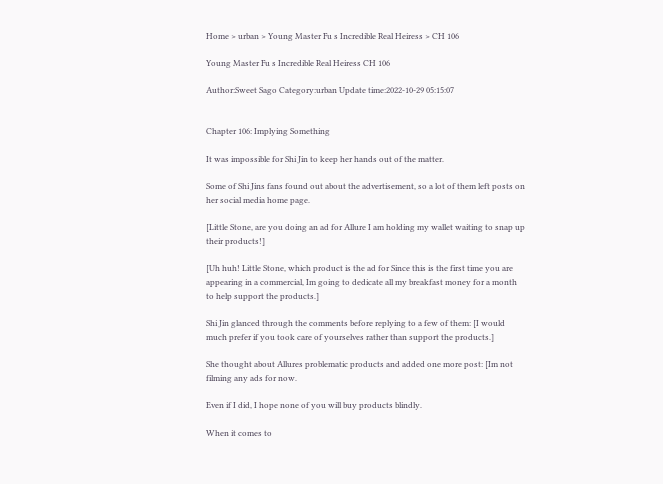Home > urban > Young Master Fu s Incredible Real Heiress > CH 106

Young Master Fu s Incredible Real Heiress CH 106

Author:Sweet Sago Category:urban Update time:2022-10-29 05:15:07


Chapter 106: Implying Something

It was impossible for Shi Jin to keep her hands out of the matter.

Some of Shi Jins fans found out about the advertisement, so a lot of them left posts on her social media home page.

[Little Stone, are you doing an ad for Allure I am holding my wallet waiting to snap up their products!]

[Uh huh! Little Stone, which product is the ad for Since this is the first time you are appearing in a commercial, Im going to dedicate all my breakfast money for a month to help support the products.]

Shi Jin glanced through the comments before replying to a few of them: [I would much prefer if you took care of yourselves rather than support the products.]

She thought about Allures problematic products and added one more post: [Im not filming any ads for now.

Even if I did, I hope none of you will buy products blindly.

When it comes to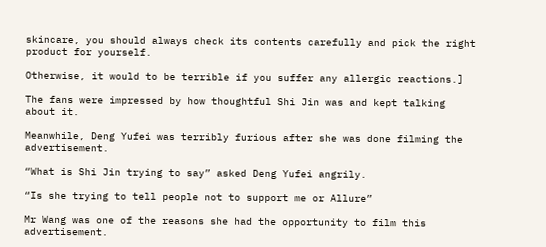skincare, you should always check its contents carefully and pick the right product for yourself.

Otherwise, it would to be terrible if you suffer any allergic reactions.]

The fans were impressed by how thoughtful Shi Jin was and kept talking about it.

Meanwhile, Deng Yufei was terribly furious after she was done filming the advertisement.

“What is Shi Jin trying to say” asked Deng Yufei angrily.

“Is she trying to tell people not to support me or Allure”

Mr Wang was one of the reasons she had the opportunity to film this advertisement.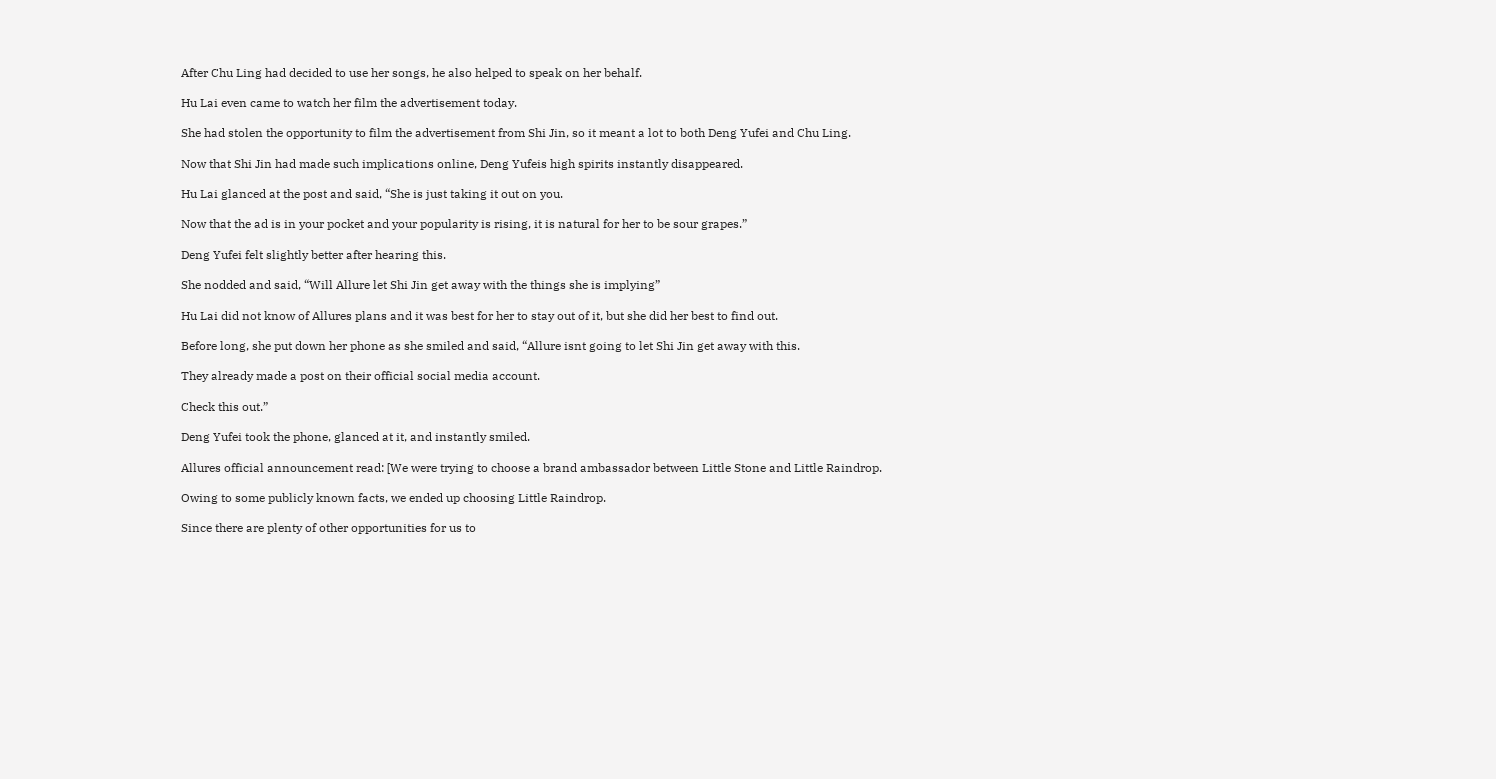After Chu Ling had decided to use her songs, he also helped to speak on her behalf.

Hu Lai even came to watch her film the advertisement today.

She had stolen the opportunity to film the advertisement from Shi Jin, so it meant a lot to both Deng Yufei and Chu Ling.

Now that Shi Jin had made such implications online, Deng Yufeis high spirits instantly disappeared.

Hu Lai glanced at the post and said, “She is just taking it out on you.

Now that the ad is in your pocket and your popularity is rising, it is natural for her to be sour grapes.”

Deng Yufei felt slightly better after hearing this.

She nodded and said, “Will Allure let Shi Jin get away with the things she is implying”

Hu Lai did not know of Allures plans and it was best for her to stay out of it, but she did her best to find out.

Before long, she put down her phone as she smiled and said, “Allure isnt going to let Shi Jin get away with this.

They already made a post on their official social media account.

Check this out.”

Deng Yufei took the phone, glanced at it, and instantly smiled.

Allures official announcement read: [We were trying to choose a brand ambassador between Little Stone and Little Raindrop.

Owing to some publicly known facts, we ended up choosing Little Raindrop.

Since there are plenty of other opportunities for us to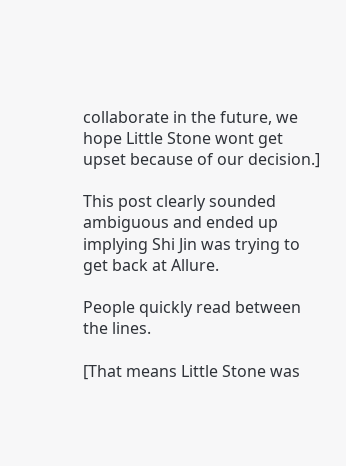collaborate in the future, we hope Little Stone wont get upset because of our decision.]

This post clearly sounded ambiguous and ended up implying Shi Jin was trying to get back at Allure.

People quickly read between the lines.

[That means Little Stone was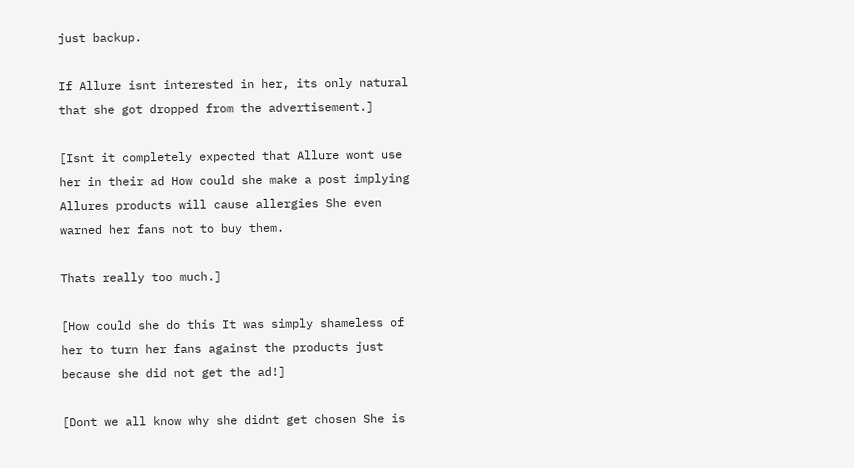just backup.

If Allure isnt interested in her, its only natural that she got dropped from the advertisement.]

[Isnt it completely expected that Allure wont use her in their ad How could she make a post implying Allures products will cause allergies She even warned her fans not to buy them.

Thats really too much.]

[How could she do this It was simply shameless of her to turn her fans against the products just because she did not get the ad!]

[Dont we all know why she didnt get chosen She is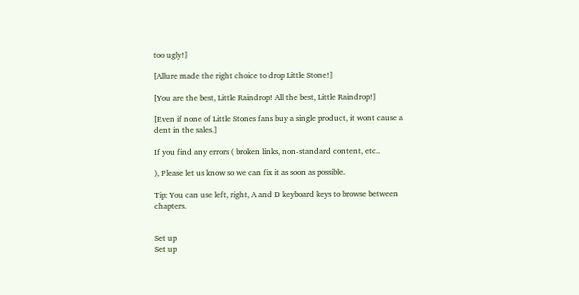too ugly!]

[Allure made the right choice to drop Little Stone!]

[You are the best, Little Raindrop! All the best, Little Raindrop!]

[Even if none of Little Stones fans buy a single product, it wont cause a dent in the sales.]

If you find any errors ( broken links, non-standard content, etc..

), Please let us know so we can fix it as soon as possible.

Tip: You can use left, right, A and D keyboard keys to browse between chapters.


Set up
Set up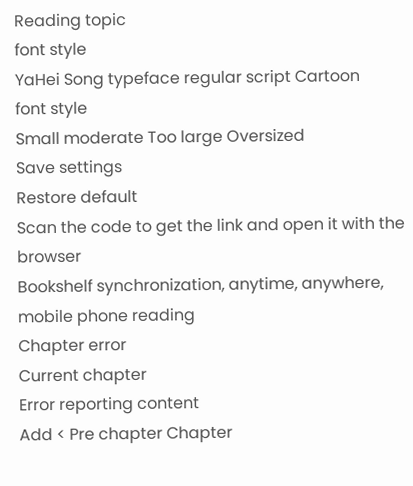Reading topic
font style
YaHei Song typeface regular script Cartoon
font style
Small moderate Too large Oversized
Save settings
Restore default
Scan the code to get the link and open it with the browser
Bookshelf synchronization, anytime, anywhere, mobile phone reading
Chapter error
Current chapter
Error reporting content
Add < Pre chapter Chapter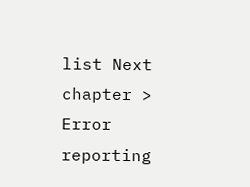list Next chapter > Error reporting